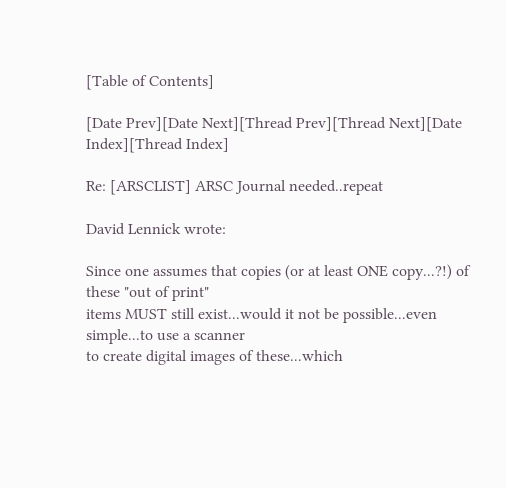[Table of Contents]

[Date Prev][Date Next][Thread Prev][Thread Next][Date Index][Thread Index]

Re: [ARSCLIST] ARSC Journal needed..repeat

David Lennick wrote:

Since one assumes that copies (or at least ONE copy...?!) of these "out of print"
items MUST still exist...would it not be possible...even simple...to use a scanner
to create digital images of these...which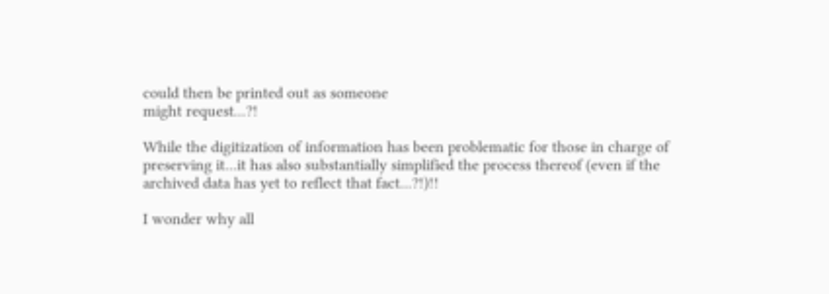could then be printed out as someone
might request...?!

While the digitization of information has been problematic for those in charge of
preserving it...it has also substantially simplified the process thereof (even if the
archived data has yet to reflect that fact...?!)!!

I wonder why all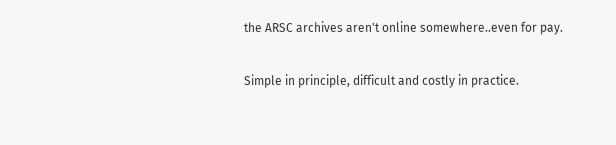the ARSC archives aren't online somewhere..even for pay.

Simple in principle, difficult and costly in practice.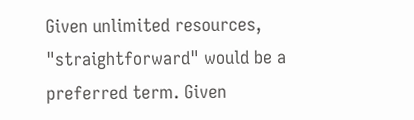Given unlimited resources, "straightforward" would be a preferred term. Given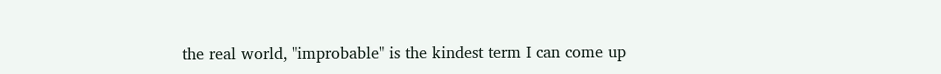the real world, "improbable" is the kindest term I can come up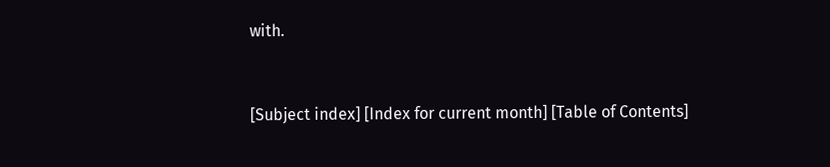with.


[Subject index] [Index for current month] [Table of Contents]